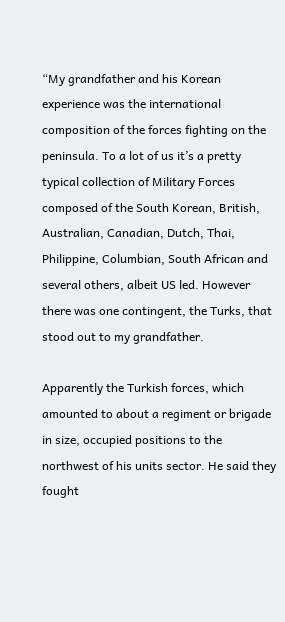“My grandfather and his Korean experience was the international composition of the forces fighting on the peninsula. To a lot of us it’s a pretty typical collection of Military Forces composed of the South Korean, British, Australian, Canadian, Dutch, Thai, Philippine, Columbian, South African and several others, albeit US led. However there was one contingent, the Turks, that stood out to my grandfather.

Apparently the Turkish forces, which amounted to about a regiment or brigade in size, occupied positions to the northwest of his units sector. He said they fought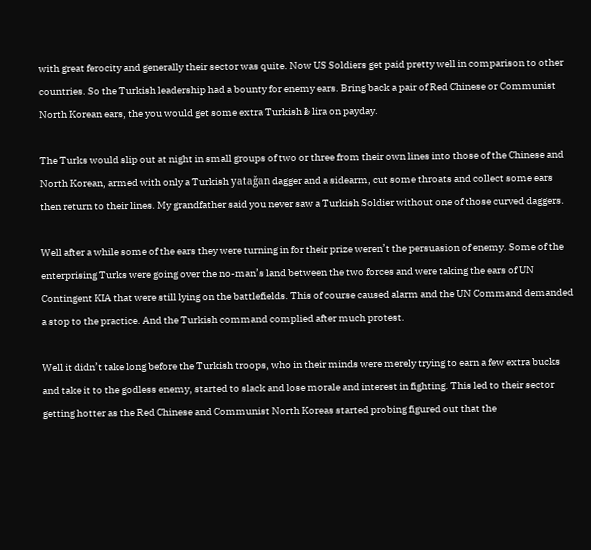with great ferocity and generally their sector was quite. Now US Soldiers get paid pretty well in comparison to other countries. So the Turkish leadership had a bounty for enemy ears. Bring back a pair of Red Chinese or Communist North Korean ears, the you would get some extra Turkish ₺ lira on payday.

The Turks would slip out at night in small groups of two or three from their own lines into those of the Chinese and North Korean, armed with only a Turkish yatağan dagger and a sidearm, cut some throats and collect some ears then return to their lines. My grandfather said you never saw a Turkish Soldier without one of those curved daggers.

Well after a while some of the ears they were turning in for their prize weren’t the persuasion of enemy. Some of the enterprising Turks were going over the no-man’s land between the two forces and were taking the ears of UN Contingent KIA that were still lying on the battlefields. This of course caused alarm and the UN Command demanded a stop to the practice. And the Turkish command complied after much protest.

Well it didn’t take long before the Turkish troops, who in their minds were merely trying to earn a few extra bucks and take it to the godless enemy, started to slack and lose morale and interest in fighting. This led to their sector getting hotter as the Red Chinese and Communist North Koreas started probing figured out that the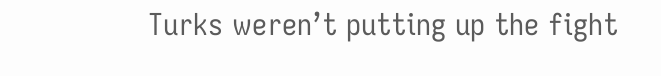Turks weren’t putting up the fight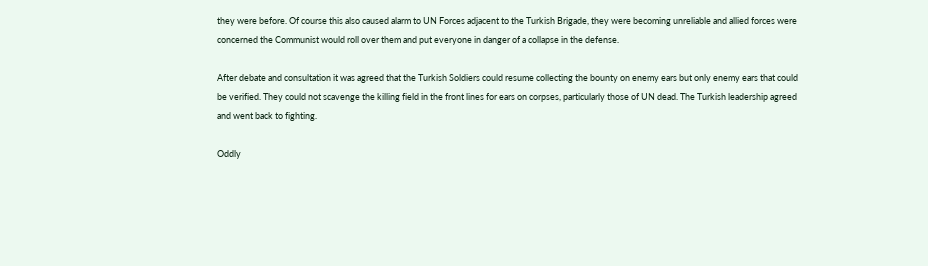they were before. Of course this also caused alarm to UN Forces adjacent to the Turkish Brigade, they were becoming unreliable and allied forces were concerned the Communist would roll over them and put everyone in danger of a collapse in the defense.

After debate and consultation it was agreed that the Turkish Soldiers could resume collecting the bounty on enemy ears but only enemy ears that could be verified. They could not scavenge the killing field in the front lines for ears on corpses, particularly those of UN dead. The Turkish leadership agreed and went back to fighting.

Oddly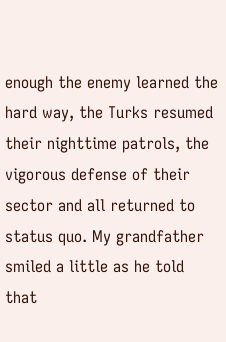enough the enemy learned the hard way, the Turks resumed their nighttime patrols, the vigorous defense of their sector and all returned to status quo. My grandfather smiled a little as he told that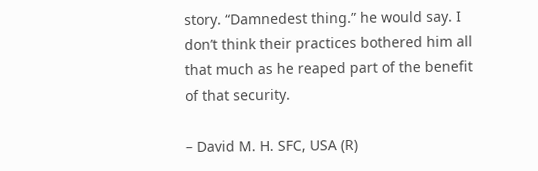story. “Damnedest thing.” he would say. I don’t think their practices bothered him all that much as he reaped part of the benefit of that security.

– David M. H. SFC, USA (R)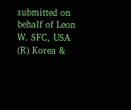submitted on behalf of Leon W. SFC, USA (R) Korea &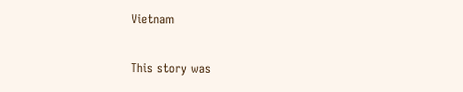Vietnam

This story was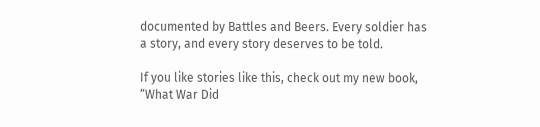documented by Battles and Beers. Every soldier has a story, and every story deserves to be told.

If you like stories like this, check out my new book, “What War Did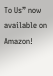To Us” now available on Amazon!